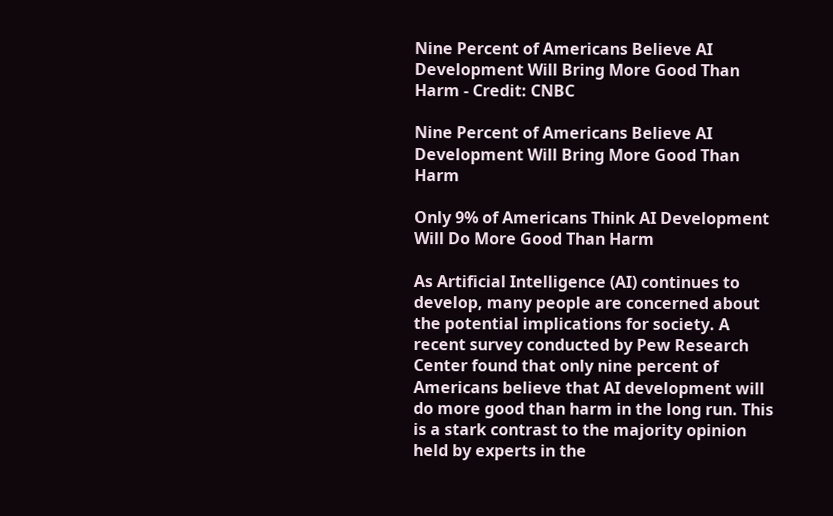Nine Percent of Americans Believe AI Development Will Bring More Good Than Harm - Credit: CNBC

Nine Percent of Americans Believe AI Development Will Bring More Good Than Harm

Only 9% of Americans Think AI Development Will Do More Good Than Harm

As Artificial Intelligence (AI) continues to develop, many people are concerned about the potential implications for society. A recent survey conducted by Pew Research Center found that only nine percent of Americans believe that AI development will do more good than harm in the long run. This is a stark contrast to the majority opinion held by experts in the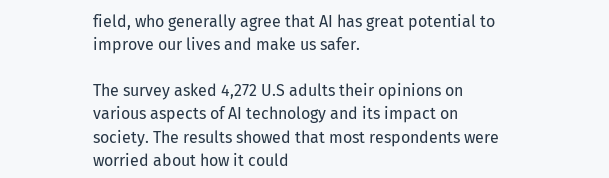field, who generally agree that AI has great potential to improve our lives and make us safer.

The survey asked 4,272 U.S adults their opinions on various aspects of AI technology and its impact on society. The results showed that most respondents were worried about how it could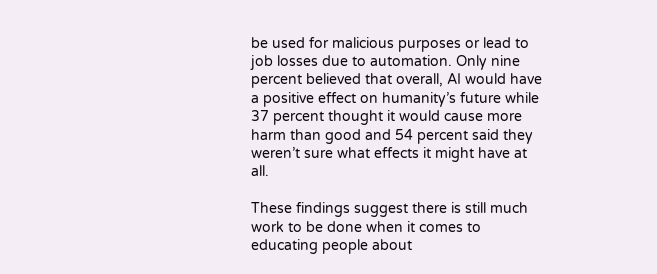be used for malicious purposes or lead to job losses due to automation. Only nine percent believed that overall, AI would have a positive effect on humanity’s future while 37 percent thought it would cause more harm than good and 54 percent said they weren’t sure what effects it might have at all.

These findings suggest there is still much work to be done when it comes to educating people about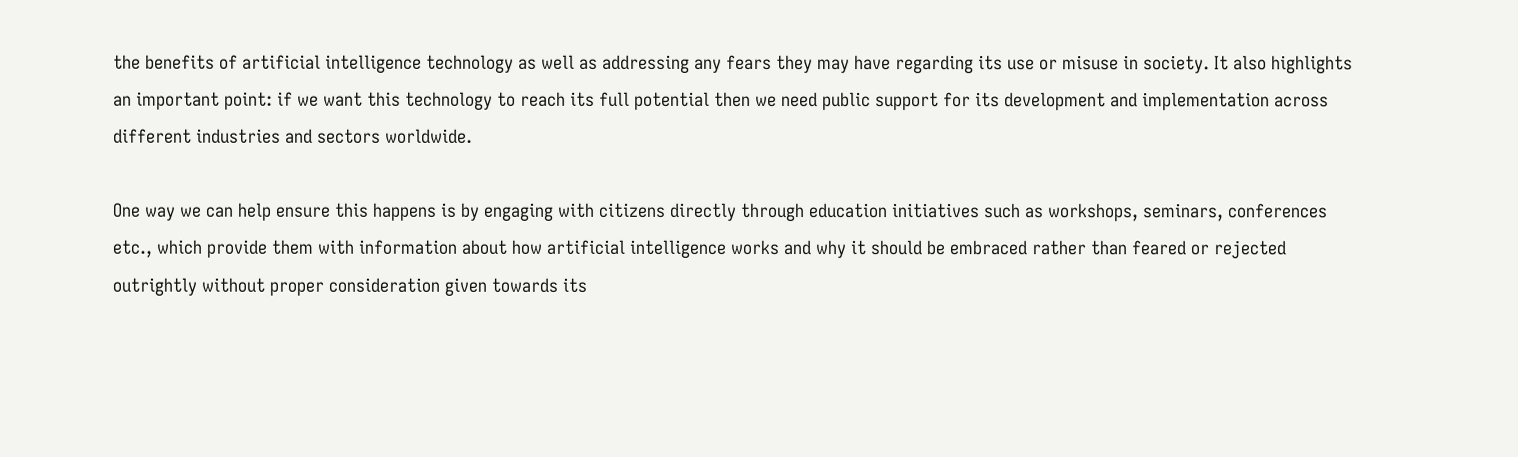the benefits of artificial intelligence technology as well as addressing any fears they may have regarding its use or misuse in society. It also highlights an important point: if we want this technology to reach its full potential then we need public support for its development and implementation across different industries and sectors worldwide.

One way we can help ensure this happens is by engaging with citizens directly through education initiatives such as workshops, seminars, conferences etc., which provide them with information about how artificial intelligence works and why it should be embraced rather than feared or rejected outrightly without proper consideration given towards its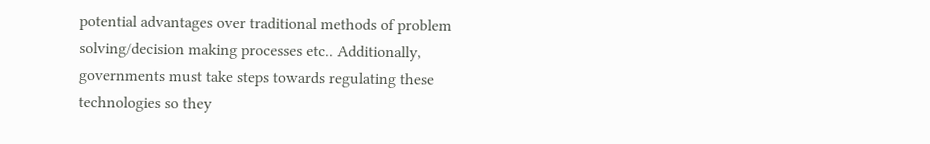potential advantages over traditional methods of problem solving/decision making processes etc.. Additionally, governments must take steps towards regulating these technologies so they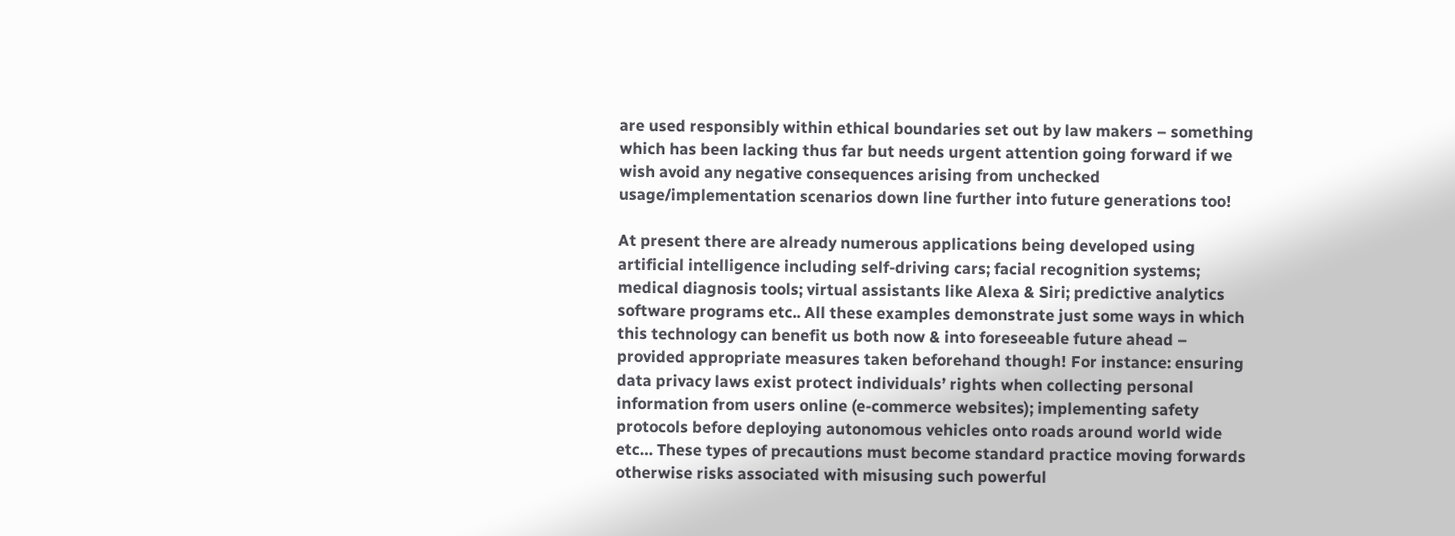are used responsibly within ethical boundaries set out by law makers – something which has been lacking thus far but needs urgent attention going forward if we wish avoid any negative consequences arising from unchecked usage/implementation scenarios down line further into future generations too!

At present there are already numerous applications being developed using artificial intelligence including self-driving cars; facial recognition systems; medical diagnosis tools; virtual assistants like Alexa & Siri; predictive analytics software programs etc.. All these examples demonstrate just some ways in which this technology can benefit us both now & into foreseeable future ahead – provided appropriate measures taken beforehand though! For instance: ensuring data privacy laws exist protect individuals’ rights when collecting personal information from users online (e-commerce websites); implementing safety protocols before deploying autonomous vehicles onto roads around world wide etc… These types of precautions must become standard practice moving forwards otherwise risks associated with misusing such powerful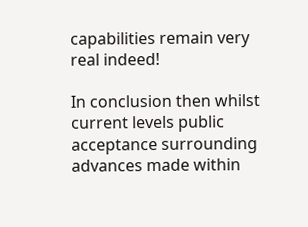capabilities remain very real indeed!

In conclusion then whilst current levels public acceptance surrounding advances made within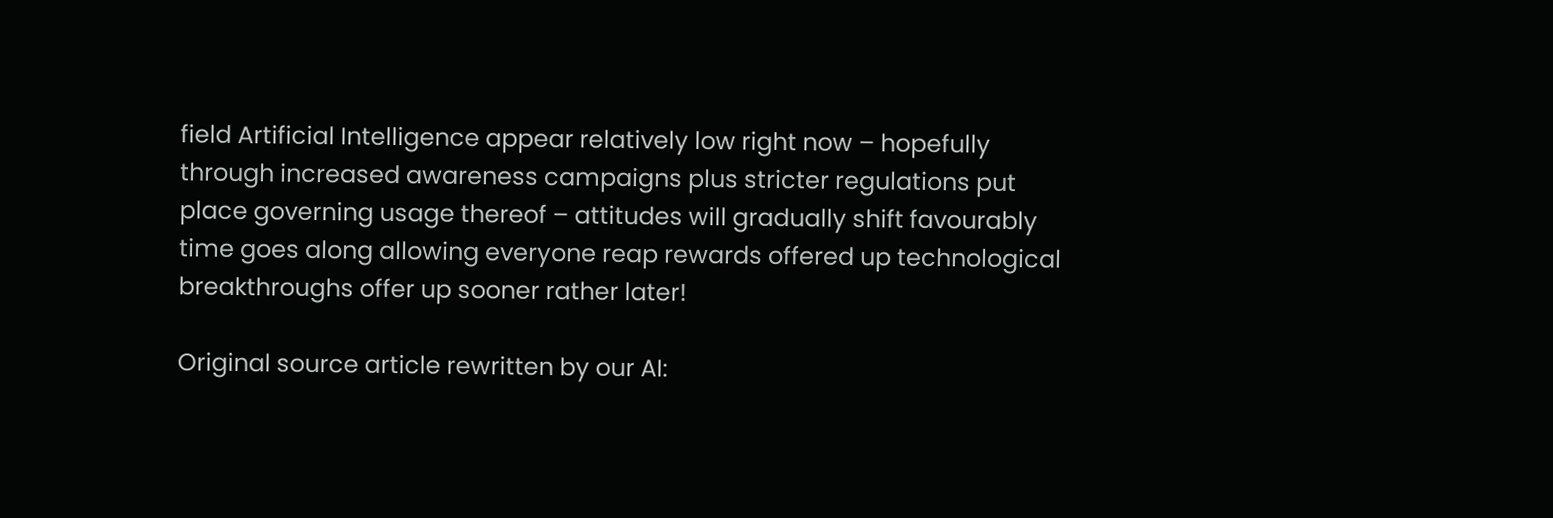field Artificial Intelligence appear relatively low right now – hopefully through increased awareness campaigns plus stricter regulations put place governing usage thereof – attitudes will gradually shift favourably time goes along allowing everyone reap rewards offered up technological breakthroughs offer up sooner rather later!

Original source article rewritten by our AI: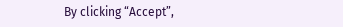By clicking “Accept”,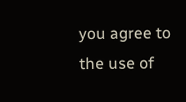you agree to the use of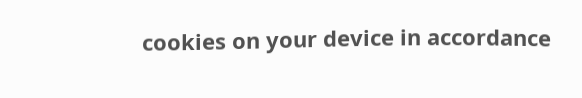cookies on your device in accordance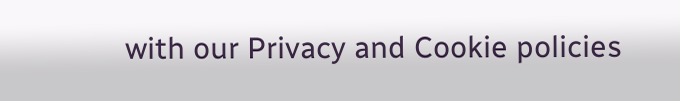with our Privacy and Cookie policies